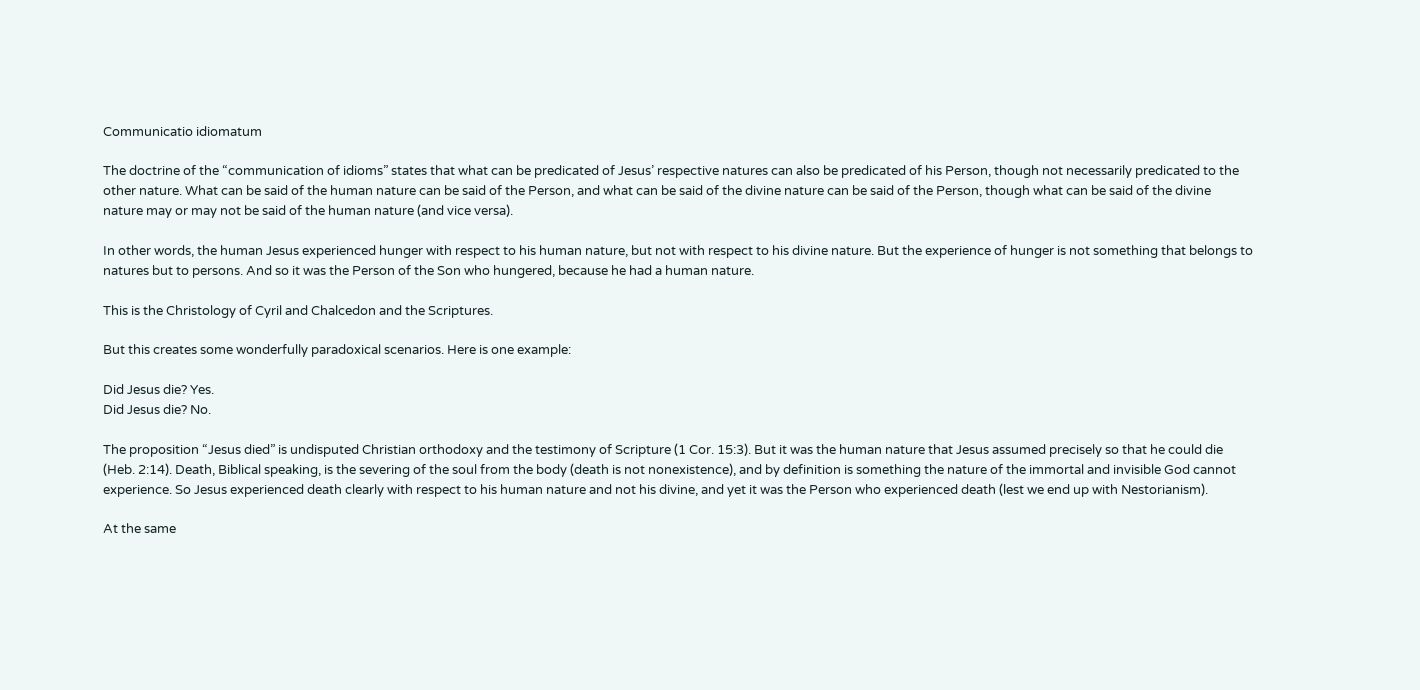Communicatio idiomatum

The doctrine of the “communication of idioms” states that what can be predicated of Jesus’ respective natures can also be predicated of his Person, though not necessarily predicated to the other nature. What can be said of the human nature can be said of the Person, and what can be said of the divine nature can be said of the Person, though what can be said of the divine nature may or may not be said of the human nature (and vice versa).

In other words, the human Jesus experienced hunger with respect to his human nature, but not with respect to his divine nature. But the experience of hunger is not something that belongs to natures but to persons. And so it was the Person of the Son who hungered, because he had a human nature.

This is the Christology of Cyril and Chalcedon and the Scriptures.

But this creates some wonderfully paradoxical scenarios. Here is one example:

Did Jesus die? Yes.
Did Jesus die? No.

The proposition “Jesus died” is undisputed Christian orthodoxy and the testimony of Scripture (1 Cor. 15:3). But it was the human nature that Jesus assumed precisely so that he could die (Heb. 2:14). Death, Biblical speaking, is the severing of the soul from the body (death is not nonexistence), and by definition is something the nature of the immortal and invisible God cannot experience. So Jesus experienced death clearly with respect to his human nature and not his divine, and yet it was the Person who experienced death (lest we end up with Nestorianism).

At the same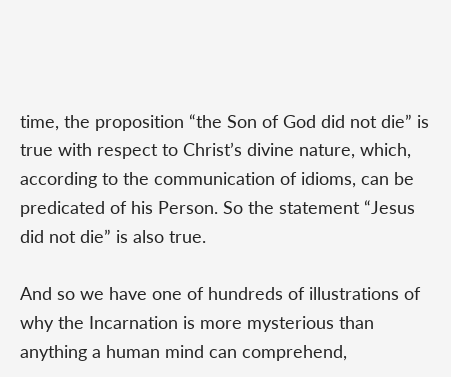time, the proposition “the Son of God did not die” is true with respect to Christ’s divine nature, which, according to the communication of idioms, can be predicated of his Person. So the statement “Jesus did not die” is also true.

And so we have one of hundreds of illustrations of why the Incarnation is more mysterious than anything a human mind can comprehend,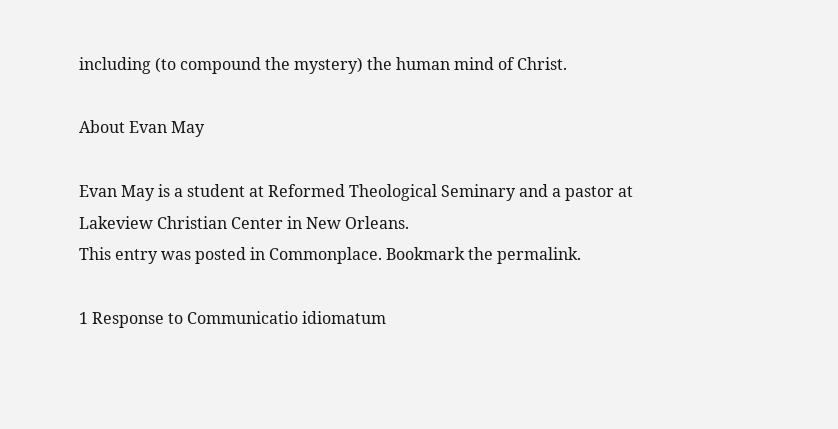including (to compound the mystery) the human mind of Christ.

About Evan May

Evan May is a student at Reformed Theological Seminary and a pastor at Lakeview Christian Center in New Orleans.
This entry was posted in Commonplace. Bookmark the permalink.

1 Response to Communicatio idiomatum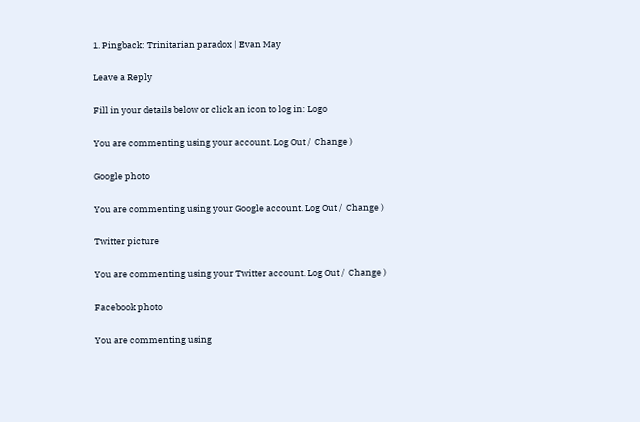1. Pingback: Trinitarian paradox | Evan May

Leave a Reply

Fill in your details below or click an icon to log in: Logo

You are commenting using your account. Log Out /  Change )

Google photo

You are commenting using your Google account. Log Out /  Change )

Twitter picture

You are commenting using your Twitter account. Log Out /  Change )

Facebook photo

You are commenting using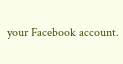your Facebook account.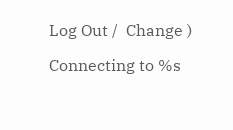Log Out /  Change )

Connecting to %s